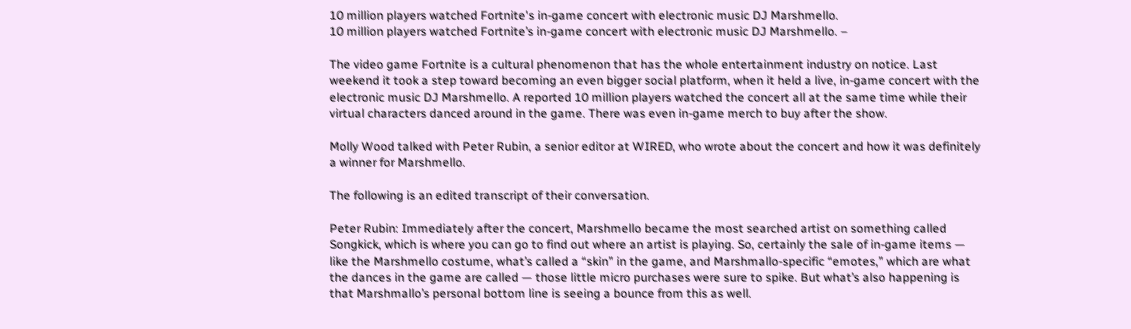10 million players watched Fortnite's in-game concert with electronic music DJ Marshmello.
10 million players watched Fortnite’s in-game concert with electronic music DJ Marshmello. –

The video game Fortnite is a cultural phenomenon that has the whole entertainment industry on notice. Last weekend it took a step toward becoming an even bigger social platform, when it held a live, in-game concert with the electronic music DJ Marshmello. A reported 10 million players watched the concert all at the same time while their virtual characters danced around in the game. There was even in-game merch to buy after the show.

Molly Wood talked with Peter Rubin, a senior editor at WIRED, who wrote about the concert and how it was definitely a winner for Marshmello.

The following is an edited transcript of their conversation.

Peter Rubin: Immediately after the concert, Marshmello became the most searched artist on something called Songkick, which is where you can go to find out where an artist is playing. So, certainly the sale of in-game items — like the Marshmello costume, what’s called a “skin” in the game, and Marshmallo-specific “emotes,” which are what the dances in the game are called — those little micro purchases were sure to spike. But what’s also happening is that Marshmallo’s personal bottom line is seeing a bounce from this as well.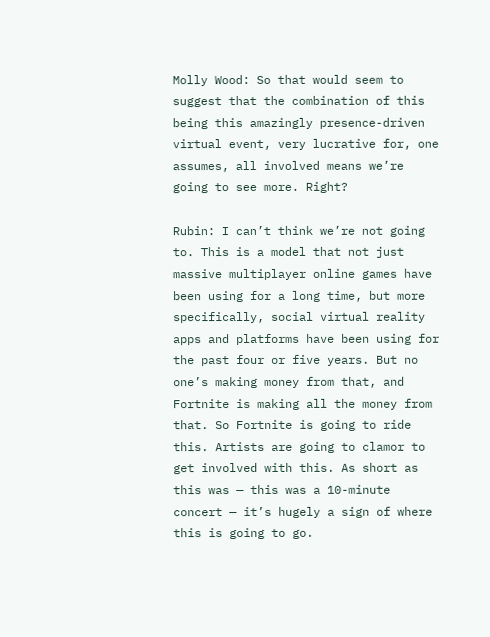Molly Wood: So that would seem to suggest that the combination of this being this amazingly presence-driven virtual event, very lucrative for, one assumes, all involved means we’re going to see more. Right?

Rubin: I can’t think we’re not going to. This is a model that not just massive multiplayer online games have been using for a long time, but more specifically, social virtual reality apps and platforms have been using for the past four or five years. But no one’s making money from that, and Fortnite is making all the money from that. So Fortnite is going to ride this. Artists are going to clamor to get involved with this. As short as this was — this was a 10-minute concert — it’s hugely a sign of where this is going to go.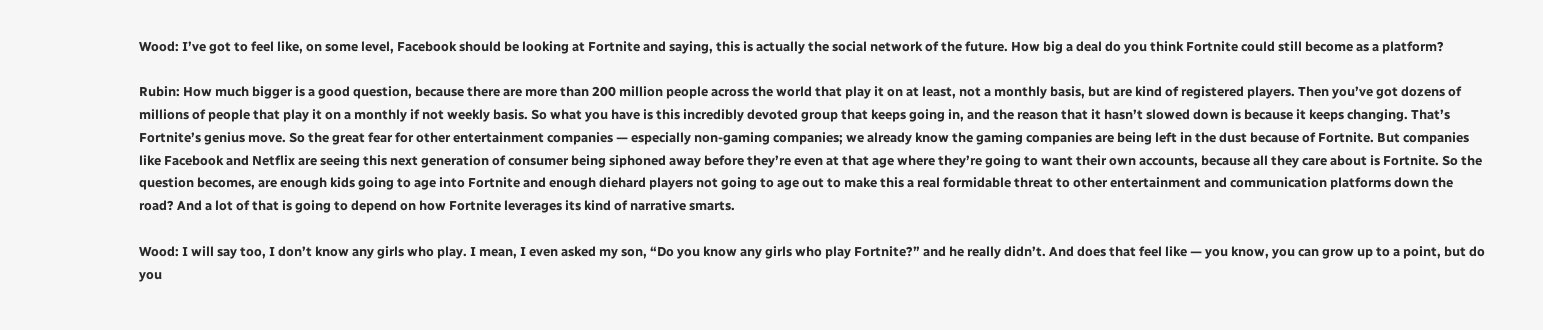Wood: I’ve got to feel like, on some level, Facebook should be looking at Fortnite and saying, this is actually the social network of the future. How big a deal do you think Fortnite could still become as a platform?

Rubin: How much bigger is a good question, because there are more than 200 million people across the world that play it on at least, not a monthly basis, but are kind of registered players. Then you’ve got dozens of millions of people that play it on a monthly if not weekly basis. So what you have is this incredibly devoted group that keeps going in, and the reason that it hasn’t slowed down is because it keeps changing. That’s Fortnite’s genius move. So the great fear for other entertainment companies — especially non-gaming companies; we already know the gaming companies are being left in the dust because of Fortnite. But companies like Facebook and Netflix are seeing this next generation of consumer being siphoned away before they’re even at that age where they’re going to want their own accounts, because all they care about is Fortnite. So the question becomes, are enough kids going to age into Fortnite and enough diehard players not going to age out to make this a real formidable threat to other entertainment and communication platforms down the road? And a lot of that is going to depend on how Fortnite leverages its kind of narrative smarts.

Wood: I will say too, I don’t know any girls who play. I mean, I even asked my son, “Do you know any girls who play Fortnite?” and he really didn’t. And does that feel like — you know, you can grow up to a point, but do you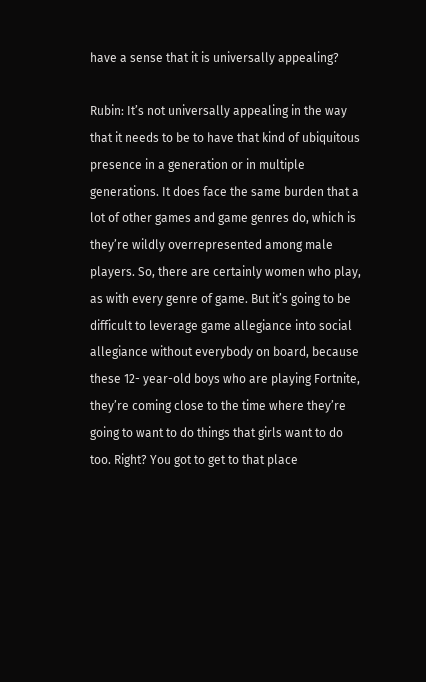have a sense that it is universally appealing?

Rubin: It’s not universally appealing in the way that it needs to be to have that kind of ubiquitous presence in a generation or in multiple generations. It does face the same burden that a lot of other games and game genres do, which is they’re wildly overrepresented among male players. So, there are certainly women who play, as with every genre of game. But it’s going to be difficult to leverage game allegiance into social allegiance without everybody on board, because these 12- year-old boys who are playing Fortnite, they’re coming close to the time where they’re going to want to do things that girls want to do too. Right? You got to get to that place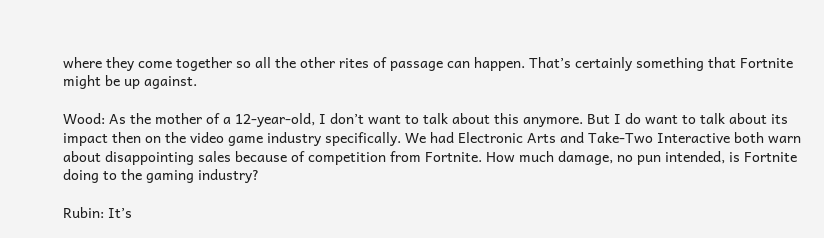where they come together so all the other rites of passage can happen. That’s certainly something that Fortnite might be up against.

Wood: As the mother of a 12-year-old, I don’t want to talk about this anymore. But I do want to talk about its impact then on the video game industry specifically. We had Electronic Arts and Take-Two Interactive both warn about disappointing sales because of competition from Fortnite. How much damage, no pun intended, is Fortnite doing to the gaming industry?

Rubin: It’s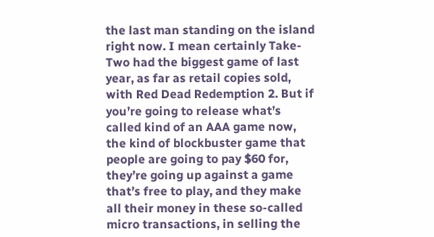the last man standing on the island right now. I mean certainly Take-Two had the biggest game of last year, as far as retail copies sold, with Red Dead Redemption 2. But if you’re going to release what’s called kind of an AAA game now, the kind of blockbuster game that people are going to pay $60 for, they’re going up against a game that’s free to play, and they make all their money in these so-called micro transactions, in selling the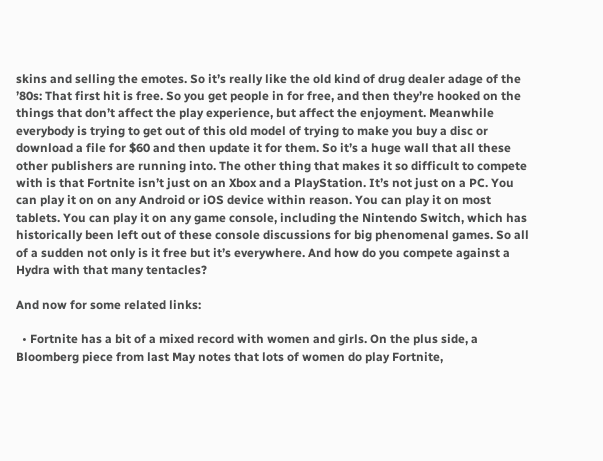skins and selling the emotes. So it’s really like the old kind of drug dealer adage of the ’80s: That first hit is free. So you get people in for free, and then they’re hooked on the things that don’t affect the play experience, but affect the enjoyment. Meanwhile everybody is trying to get out of this old model of trying to make you buy a disc or download a file for $60 and then update it for them. So it’s a huge wall that all these other publishers are running into. The other thing that makes it so difficult to compete with is that Fortnite isn’t just on an Xbox and a PlayStation. It’s not just on a PC. You can play it on on any Android or iOS device within reason. You can play it on most tablets. You can play it on any game console, including the Nintendo Switch, which has historically been left out of these console discussions for big phenomenal games. So all of a sudden not only is it free but it’s everywhere. And how do you compete against a Hydra with that many tentacles?

And now for some related links:

  • Fortnite has a bit of a mixed record with women and girls. On the plus side, a Bloomberg piece from last May notes that lots of women do play Fortnite,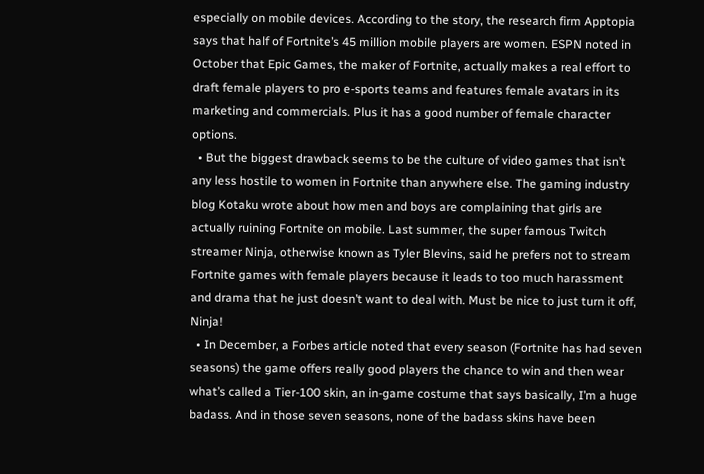especially on mobile devices. According to the story, the research firm Apptopia says that half of Fortnite’s 45 million mobile players are women. ESPN noted in October that Epic Games, the maker of Fortnite, actually makes a real effort to draft female players to pro e-sports teams and features female avatars in its marketing and commercials. Plus it has a good number of female character options.
  • But the biggest drawback seems to be the culture of video games that isn’t any less hostile to women in Fortnite than anywhere else. The gaming industry blog Kotaku wrote about how men and boys are complaining that girls are actually ruining Fortnite on mobile. Last summer, the super famous Twitch streamer Ninja, otherwise known as Tyler Blevins, said he prefers not to stream Fortnite games with female players because it leads to too much harassment and drama that he just doesn’t want to deal with. Must be nice to just turn it off, Ninja!
  • In December, a Forbes article noted that every season (Fortnite has had seven seasons) the game offers really good players the chance to win and then wear what’s called a Tier-100 skin, an in-game costume that says basically, I’m a huge badass. And in those seven seasons, none of the badass skins have been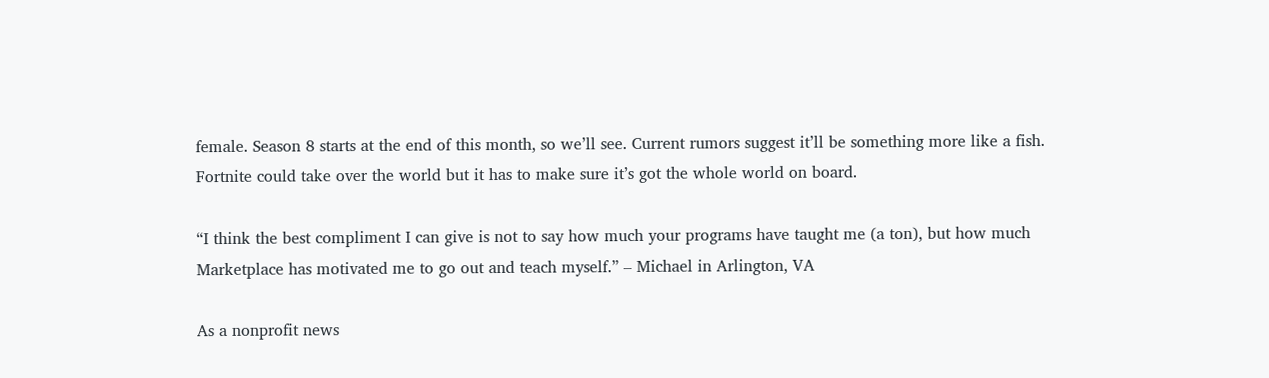female. Season 8 starts at the end of this month, so we’ll see. Current rumors suggest it’ll be something more like a fish. Fortnite could take over the world but it has to make sure it’s got the whole world on board.

“I think the best compliment I can give is not to say how much your programs have taught me (a ton), but how much Marketplace has motivated me to go out and teach myself.” – Michael in Arlington, VA

As a nonprofit news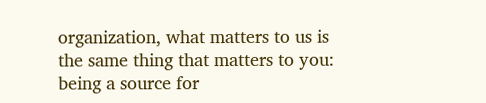organization, what matters to us is the same thing that matters to you: being a source for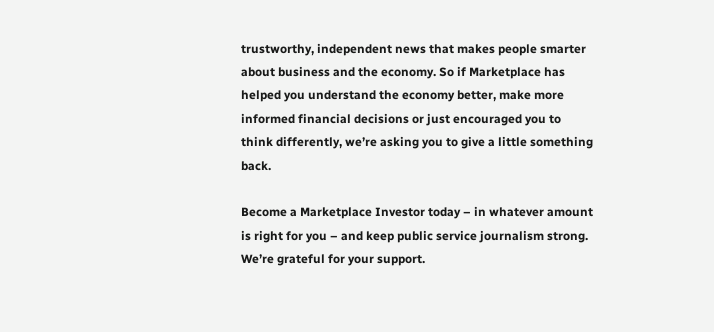trustworthy, independent news that makes people smarter about business and the economy. So if Marketplace has helped you understand the economy better, make more informed financial decisions or just encouraged you to think differently, we’re asking you to give a little something back.

Become a Marketplace Investor today – in whatever amount is right for you – and keep public service journalism strong. We’re grateful for your support.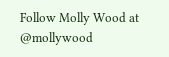Follow Molly Wood at @mollywood